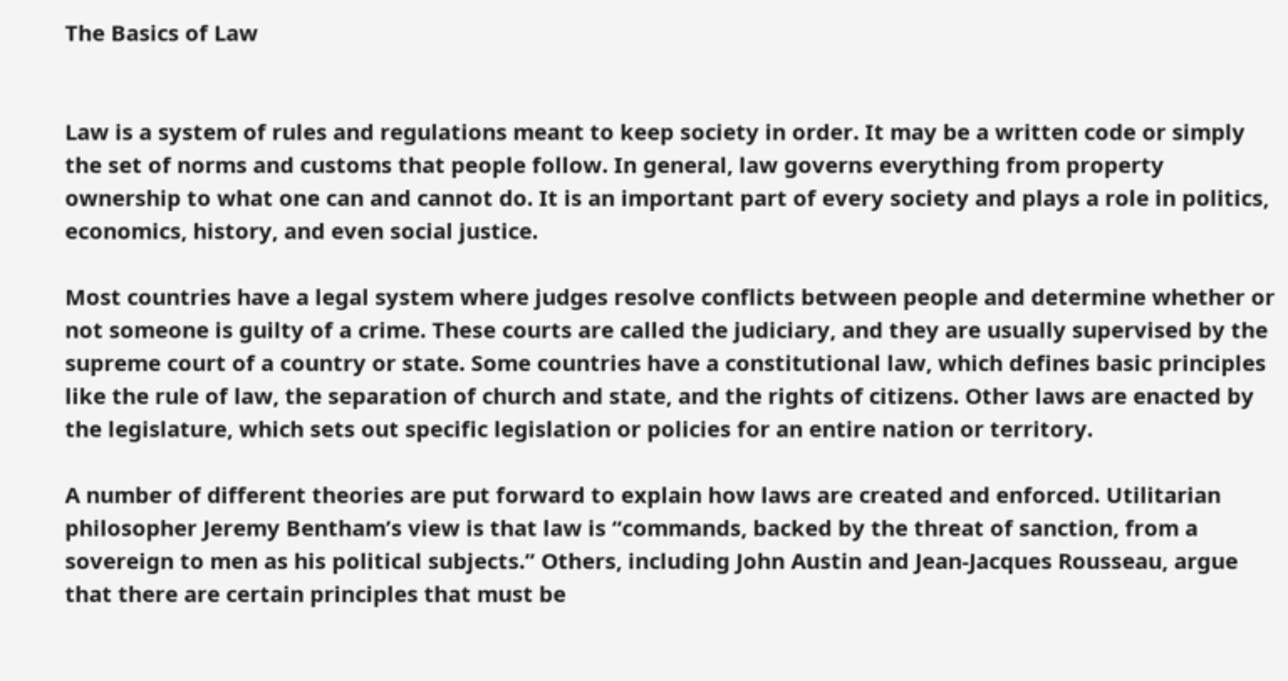The Basics of Law


Law is a system of rules and regulations meant to keep society in order. It may be a written code or simply the set of norms and customs that people follow. In general, law governs everything from property ownership to what one can and cannot do. It is an important part of every society and plays a role in politics, economics, history, and even social justice.

Most countries have a legal system where judges resolve conflicts between people and determine whether or not someone is guilty of a crime. These courts are called the judiciary, and they are usually supervised by the supreme court of a country or state. Some countries have a constitutional law, which defines basic principles like the rule of law, the separation of church and state, and the rights of citizens. Other laws are enacted by the legislature, which sets out specific legislation or policies for an entire nation or territory.

A number of different theories are put forward to explain how laws are created and enforced. Utilitarian philosopher Jeremy Bentham’s view is that law is “commands, backed by the threat of sanction, from a sovereign to men as his political subjects.” Others, including John Austin and Jean-Jacques Rousseau, argue that there are certain principles that must be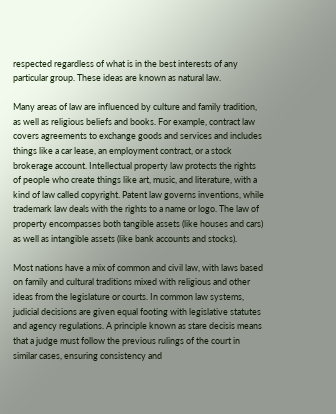respected regardless of what is in the best interests of any particular group. These ideas are known as natural law.

Many areas of law are influenced by culture and family tradition, as well as religious beliefs and books. For example, contract law covers agreements to exchange goods and services and includes things like a car lease, an employment contract, or a stock brokerage account. Intellectual property law protects the rights of people who create things like art, music, and literature, with a kind of law called copyright. Patent law governs inventions, while trademark law deals with the rights to a name or logo. The law of property encompasses both tangible assets (like houses and cars) as well as intangible assets (like bank accounts and stocks).

Most nations have a mix of common and civil law, with laws based on family and cultural traditions mixed with religious and other ideas from the legislature or courts. In common law systems, judicial decisions are given equal footing with legislative statutes and agency regulations. A principle known as stare decisis means that a judge must follow the previous rulings of the court in similar cases, ensuring consistency and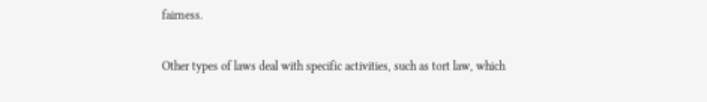fairness.

Other types of laws deal with specific activities, such as tort law, which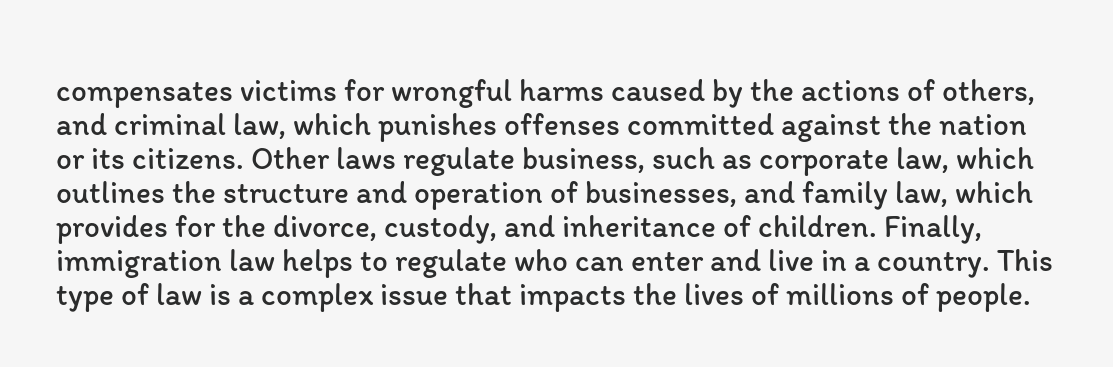compensates victims for wrongful harms caused by the actions of others, and criminal law, which punishes offenses committed against the nation or its citizens. Other laws regulate business, such as corporate law, which outlines the structure and operation of businesses, and family law, which provides for the divorce, custody, and inheritance of children. Finally, immigration law helps to regulate who can enter and live in a country. This type of law is a complex issue that impacts the lives of millions of people.